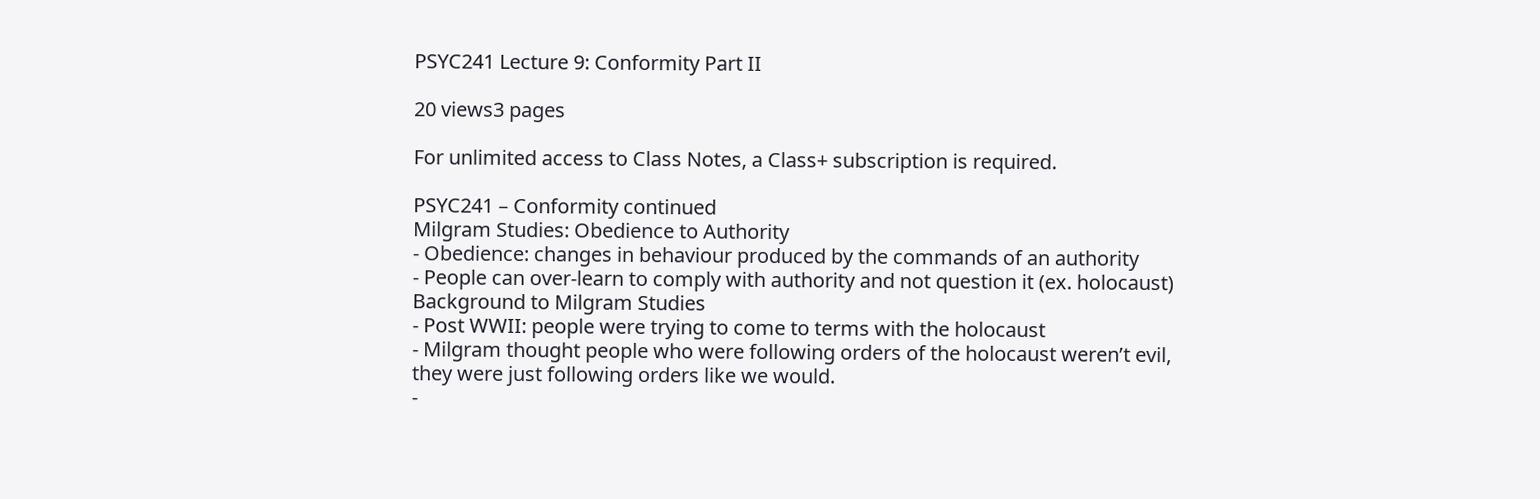PSYC241 Lecture 9: Conformity Part II

20 views3 pages

For unlimited access to Class Notes, a Class+ subscription is required.

PSYC241 – Conformity continued
Milgram Studies: Obedience to Authority
- Obedience: changes in behaviour produced by the commands of an authority
- People can over-learn to comply with authority and not question it (ex. holocaust)
Background to Milgram Studies
- Post WWII: people were trying to come to terms with the holocaust
- Milgram thought people who were following orders of the holocaust weren’t evil,
they were just following orders like we would.
-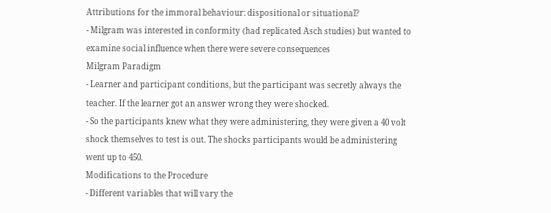Attributions for the immoral behaviour: dispositional or situational?
- Milgram was interested in conformity (had replicated Asch studies) but wanted to
examine social influence when there were severe consequences
Milgram Paradigm
- Learner and participant conditions, but the participant was secretly always the
teacher. If the learner got an answer wrong they were shocked.
- So the participants knew what they were administering, they were given a 40 volt
shock themselves to test is out. The shocks participants would be administering
went up to 450.
Modifications to the Procedure
- Different variables that will vary the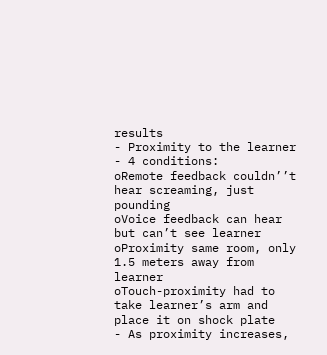results
- Proximity to the learner
- 4 conditions:
oRemote feedback couldn’’t hear screaming, just pounding
oVoice feedback can hear but can’t see learner
oProximity same room, only 1.5 meters away from learner
oTouch-proximity had to take learner’s arm and place it on shock plate
- As proximity increases,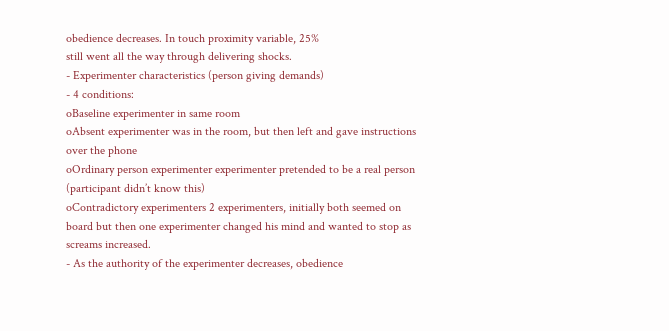obedience decreases. In touch proximity variable, 25%
still went all the way through delivering shocks.
- Experimenter characteristics (person giving demands)
- 4 conditions:
oBaseline experimenter in same room
oAbsent experimenter was in the room, but then left and gave instructions
over the phone
oOrdinary person experimenter experimenter pretended to be a real person
(participant didn’t know this)
oContradictory experimenters 2 experimenters, initially both seemed on
board but then one experimenter changed his mind and wanted to stop as
screams increased.
- As the authority of the experimenter decreases, obedience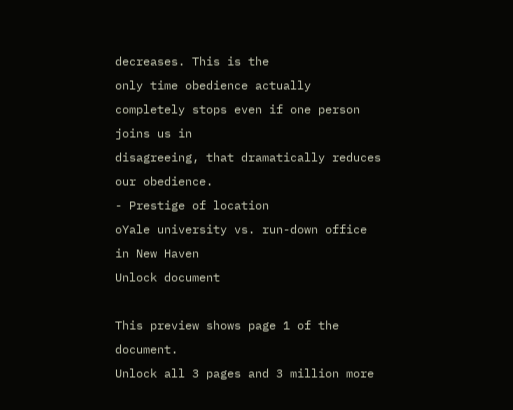decreases. This is the
only time obedience actually completely stops even if one person joins us in
disagreeing, that dramatically reduces our obedience.
- Prestige of location
oYale university vs. run-down office in New Haven
Unlock document

This preview shows page 1 of the document.
Unlock all 3 pages and 3 million more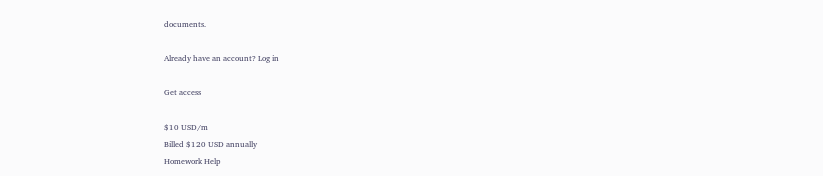documents.

Already have an account? Log in

Get access

$10 USD/m
Billed $120 USD annually
Homework Help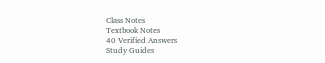Class Notes
Textbook Notes
40 Verified Answers
Study Guides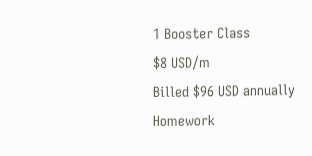1 Booster Class
$8 USD/m
Billed $96 USD annually
Homework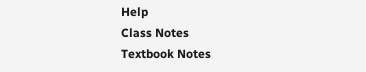Help
Class Notes
Textbook Notes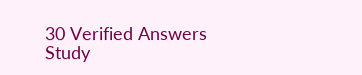30 Verified Answers
Study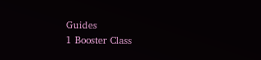Guides
1 Booster Class